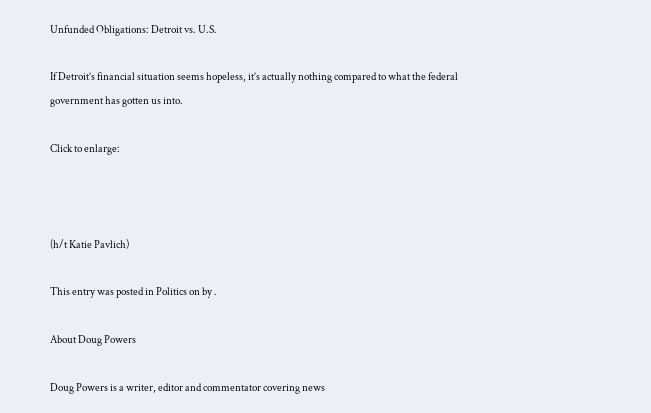Unfunded Obligations: Detroit vs. U.S.

If Detroit’s financial situation seems hopeless, it’s actually nothing compared to what the federal government has gotten us into.

Click to enlarge:



(h/t Katie Pavlich)

This entry was posted in Politics on by .

About Doug Powers

Doug Powers is a writer, editor and commentator covering news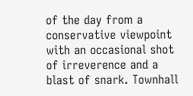of the day from a conservative viewpoint with an occasional shot of irreverence and a blast of snark. Townhall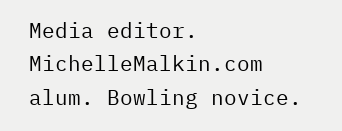Media editor. MichelleMalkin.com alum. Bowling novice.